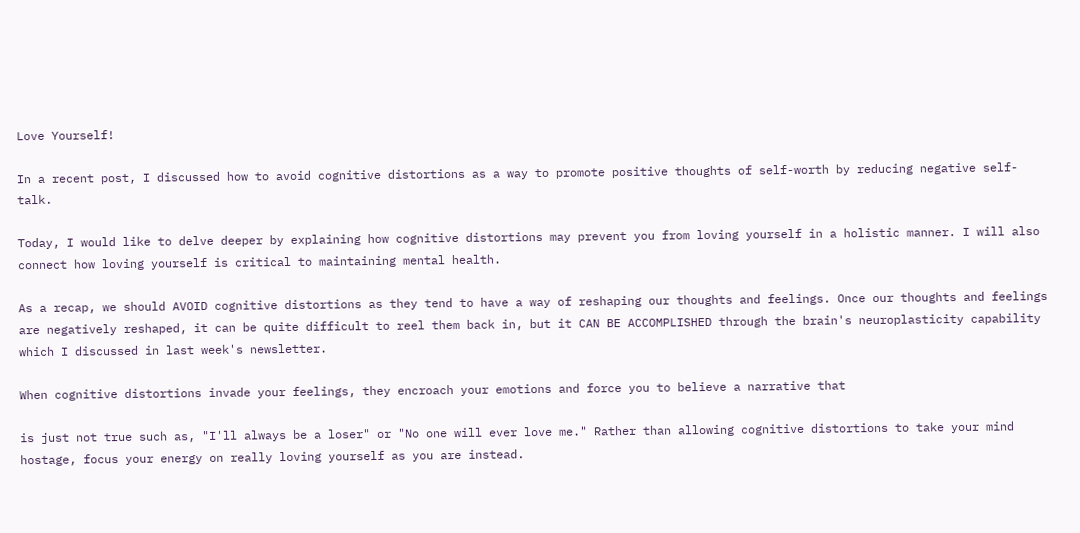Love Yourself!

In a recent post, I discussed how to avoid cognitive distortions as a way to promote positive thoughts of self-worth by reducing negative self-talk.

Today, I would like to delve deeper by explaining how cognitive distortions may prevent you from loving yourself in a holistic manner. I will also connect how loving yourself is critical to maintaining mental health.

As a recap, we should AVOID cognitive distortions as they tend to have a way of reshaping our thoughts and feelings. Once our thoughts and feelings are negatively reshaped, it can be quite difficult to reel them back in, but it CAN BE ACCOMPLISHED through the brain's neuroplasticity capability which I discussed in last week's newsletter.

When cognitive distortions invade your feelings, they encroach your emotions and force you to believe a narrative that

is just not true such as, "I'll always be a loser" or "No one will ever love me." Rather than allowing cognitive distortions to take your mind hostage, focus your energy on really loving yourself as you are instead.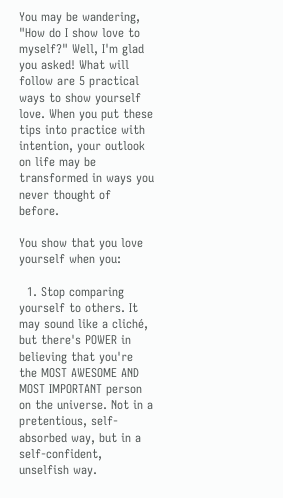You may be wandering, "How do I show love to myself?" Well, I'm glad you asked! What will follow are 5 practical ways to show yourself love. When you put these tips into practice with intention, your outlook on life may be transformed in ways you never thought of before.

You show that you love yourself when you:

  1. Stop comparing yourself to others. It may sound like a cliché, but there's POWER in believing that you're the MOST AWESOME AND MOST IMPORTANT person on the universe. Not in a pretentious, self-absorbed way, but in a self-confident, unselfish way.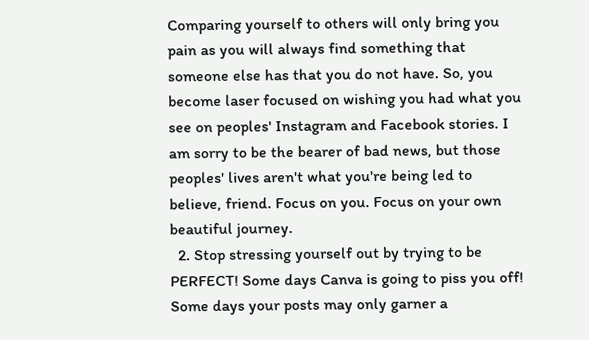Comparing yourself to others will only bring you pain as you will always find something that someone else has that you do not have. So, you become laser focused on wishing you had what you see on peoples' Instagram and Facebook stories. I am sorry to be the bearer of bad news, but those peoples' lives aren't what you're being led to believe, friend. Focus on you. Focus on your own beautiful journey.
  2. Stop stressing yourself out by trying to be PERFECT! Some days Canva is going to piss you off! Some days your posts may only garner a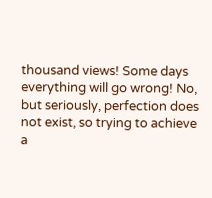thousand views! Some days everything will go wrong! No, but seriously, perfection does not exist, so trying to achieve a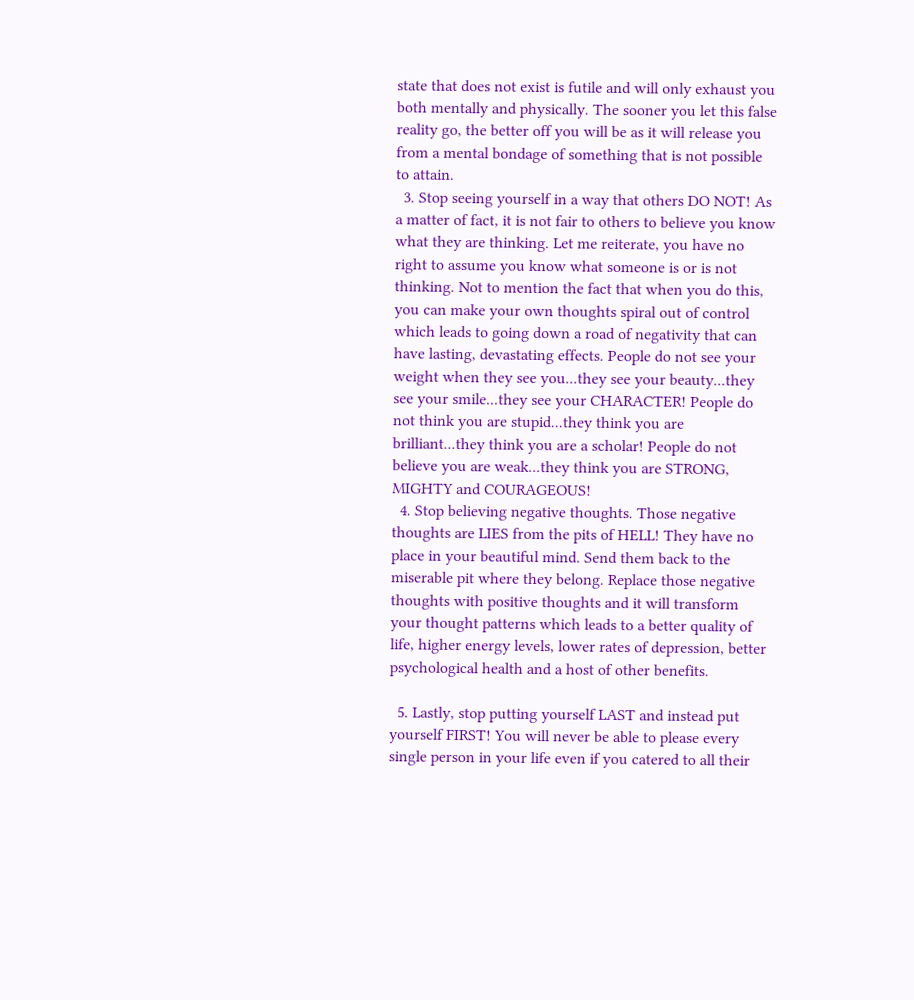state that does not exist is futile and will only exhaust you both mentally and physically. The sooner you let this false reality go, the better off you will be as it will release you from a mental bondage of something that is not possible to attain.
  3. Stop seeing yourself in a way that others DO NOT! As a matter of fact, it is not fair to others to believe you know what they are thinking. Let me reiterate, you have no right to assume you know what someone is or is not thinking. Not to mention the fact that when you do this, you can make your own thoughts spiral out of control which leads to going down a road of negativity that can have lasting, devastating effects. People do not see your weight when they see you...they see your beauty...they see your smile...they see your CHARACTER! People do not think you are stupid...they think you are brilliant...they think you are a scholar! People do not believe you are weak...they think you are STRONG, MIGHTY and COURAGEOUS!
  4. Stop believing negative thoughts. Those negative thoughts are LIES from the pits of HELL! They have no place in your beautiful mind. Send them back to the miserable pit where they belong. Replace those negative thoughts with positive thoughts and it will transform your thought patterns which leads to a better quality of life, higher energy levels, lower rates of depression, better psychological health and a host of other benefits.

  5. Lastly, stop putting yourself LAST and instead put yourself FIRST! You will never be able to please every single person in your life even if you catered to all their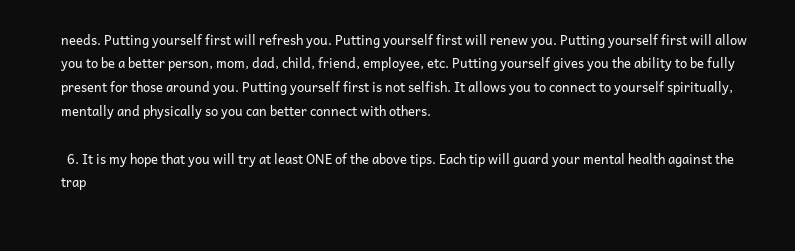needs. Putting yourself first will refresh you. Putting yourself first will renew you. Putting yourself first will allow you to be a better person, mom, dad, child, friend, employee, etc. Putting yourself gives you the ability to be fully present for those around you. Putting yourself first is not selfish. It allows you to connect to yourself spiritually, mentally and physically so you can better connect with others.

  6. It is my hope that you will try at least ONE of the above tips. Each tip will guard your mental health against the trap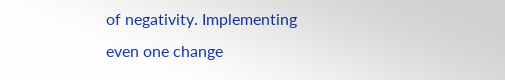of negativity. Implementing even one change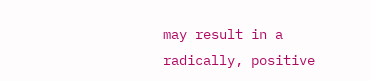may result in a radically, positive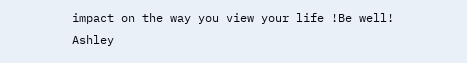impact on the way you view your life !Be well! Ashley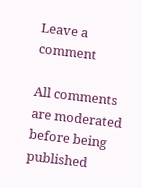Leave a comment

All comments are moderated before being published